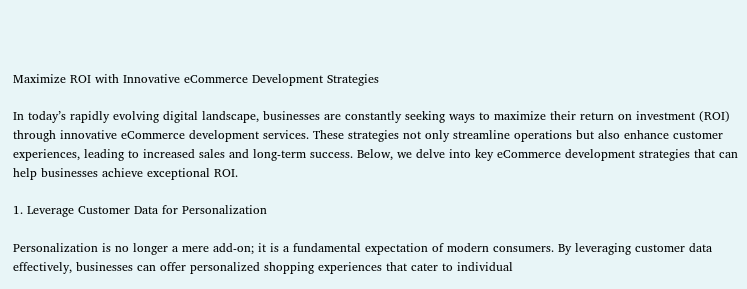Maximize ROI with Innovative eCommerce Development Strategies

In today’s rapidly evolving digital landscape, businesses are constantly seeking ways to maximize their return on investment (ROI) through innovative eCommerce development services. These strategies not only streamline operations but also enhance customer experiences, leading to increased sales and long-term success. Below, we delve into key eCommerce development strategies that can help businesses achieve exceptional ROI.

1. Leverage Customer Data for Personalization

Personalization is no longer a mere add-on; it is a fundamental expectation of modern consumers. By leveraging customer data effectively, businesses can offer personalized shopping experiences that cater to individual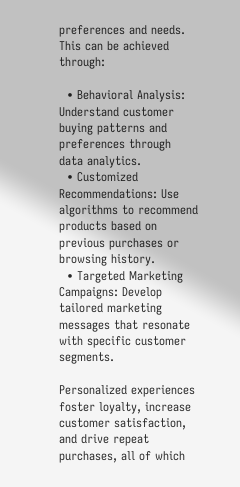preferences and needs. This can be achieved through:

  • Behavioral Analysis: Understand customer buying patterns and preferences through data analytics.
  • Customized Recommendations: Use algorithms to recommend products based on previous purchases or browsing history.
  • Targeted Marketing Campaigns: Develop tailored marketing messages that resonate with specific customer segments.

Personalized experiences foster loyalty, increase customer satisfaction, and drive repeat purchases, all of which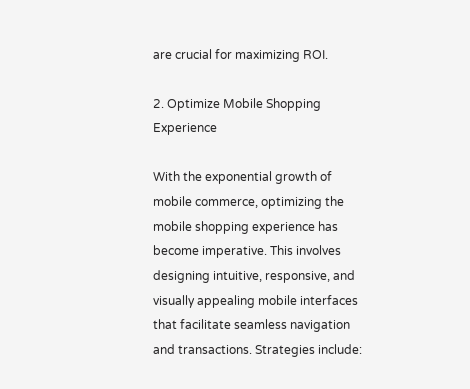are crucial for maximizing ROI.

2. Optimize Mobile Shopping Experience

With the exponential growth of mobile commerce, optimizing the mobile shopping experience has become imperative. This involves designing intuitive, responsive, and visually appealing mobile interfaces that facilitate seamless navigation and transactions. Strategies include: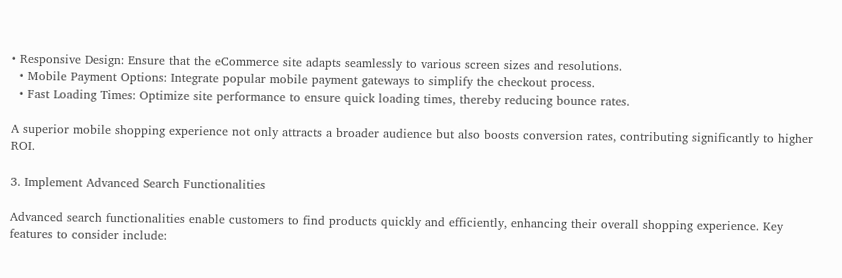• Responsive Design: Ensure that the eCommerce site adapts seamlessly to various screen sizes and resolutions.
  • Mobile Payment Options: Integrate popular mobile payment gateways to simplify the checkout process.
  • Fast Loading Times: Optimize site performance to ensure quick loading times, thereby reducing bounce rates.

A superior mobile shopping experience not only attracts a broader audience but also boosts conversion rates, contributing significantly to higher ROI.

3. Implement Advanced Search Functionalities

Advanced search functionalities enable customers to find products quickly and efficiently, enhancing their overall shopping experience. Key features to consider include: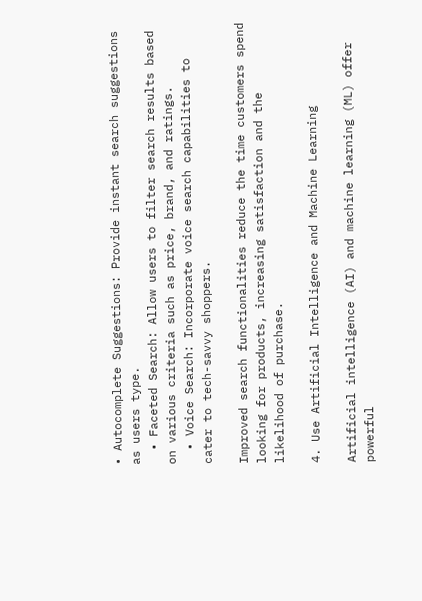• Autocomplete Suggestions: Provide instant search suggestions as users type.
  • Faceted Search: Allow users to filter search results based on various criteria such as price, brand, and ratings.
  • Voice Search: Incorporate voice search capabilities to cater to tech-savvy shoppers.

Improved search functionalities reduce the time customers spend looking for products, increasing satisfaction and the likelihood of purchase.

4. Use Artificial Intelligence and Machine Learning

Artificial intelligence (AI) and machine learning (ML) offer powerful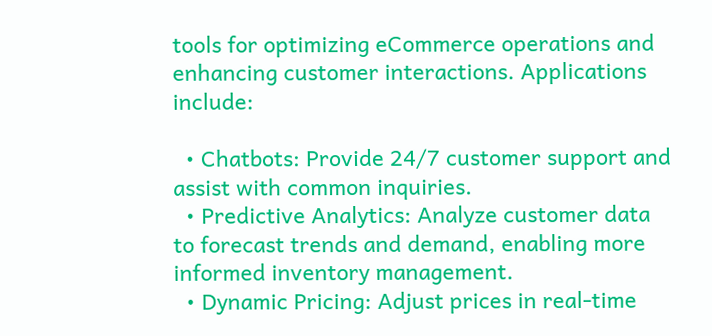tools for optimizing eCommerce operations and enhancing customer interactions. Applications include:

  • Chatbots: Provide 24/7 customer support and assist with common inquiries.
  • Predictive Analytics: Analyze customer data to forecast trends and demand, enabling more informed inventory management.
  • Dynamic Pricing: Adjust prices in real-time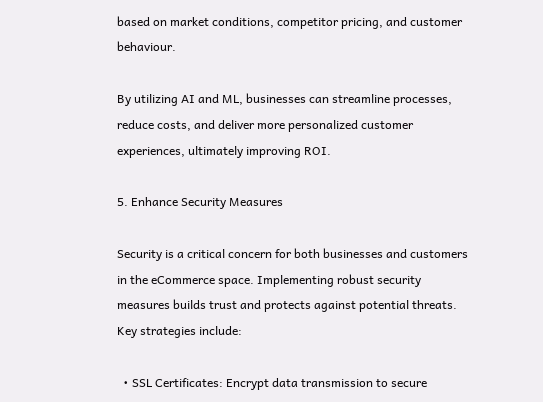based on market conditions, competitor pricing, and customer behaviour.

By utilizing AI and ML, businesses can streamline processes, reduce costs, and deliver more personalized customer experiences, ultimately improving ROI.

5. Enhance Security Measures

Security is a critical concern for both businesses and customers in the eCommerce space. Implementing robust security measures builds trust and protects against potential threats. Key strategies include:

  • SSL Certificates: Encrypt data transmission to secure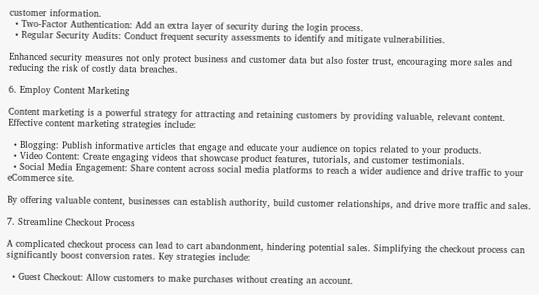customer information.
  • Two-Factor Authentication: Add an extra layer of security during the login process.
  • Regular Security Audits: Conduct frequent security assessments to identify and mitigate vulnerabilities.

Enhanced security measures not only protect business and customer data but also foster trust, encouraging more sales and reducing the risk of costly data breaches.

6. Employ Content Marketing

Content marketing is a powerful strategy for attracting and retaining customers by providing valuable, relevant content. Effective content marketing strategies include:

  • Blogging: Publish informative articles that engage and educate your audience on topics related to your products.
  • Video Content: Create engaging videos that showcase product features, tutorials, and customer testimonials.
  • Social Media Engagement: Share content across social media platforms to reach a wider audience and drive traffic to your eCommerce site.

By offering valuable content, businesses can establish authority, build customer relationships, and drive more traffic and sales.

7. Streamline Checkout Process

A complicated checkout process can lead to cart abandonment, hindering potential sales. Simplifying the checkout process can significantly boost conversion rates. Key strategies include:

  • Guest Checkout: Allow customers to make purchases without creating an account.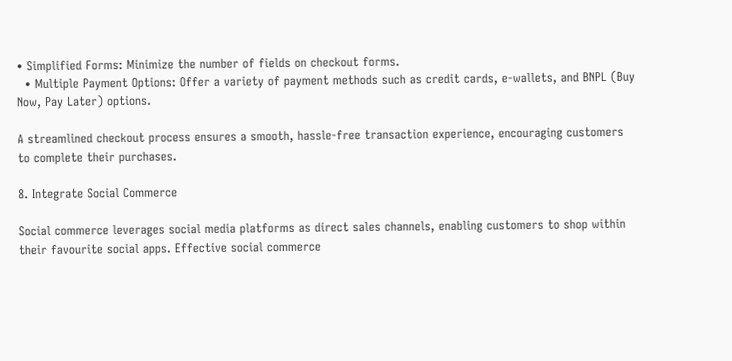• Simplified Forms: Minimize the number of fields on checkout forms.
  • Multiple Payment Options: Offer a variety of payment methods such as credit cards, e-wallets, and BNPL (Buy Now, Pay Later) options.

A streamlined checkout process ensures a smooth, hassle-free transaction experience, encouraging customers to complete their purchases.

8. Integrate Social Commerce

Social commerce leverages social media platforms as direct sales channels, enabling customers to shop within their favourite social apps. Effective social commerce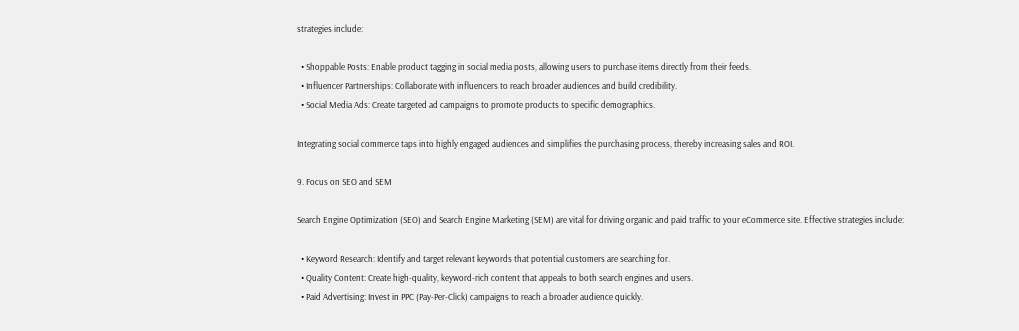strategies include:

  • Shoppable Posts: Enable product tagging in social media posts, allowing users to purchase items directly from their feeds.
  • Influencer Partnerships: Collaborate with influencers to reach broader audiences and build credibility.
  • Social Media Ads: Create targeted ad campaigns to promote products to specific demographics.

Integrating social commerce taps into highly engaged audiences and simplifies the purchasing process, thereby increasing sales and ROI.

9. Focus on SEO and SEM

Search Engine Optimization (SEO) and Search Engine Marketing (SEM) are vital for driving organic and paid traffic to your eCommerce site. Effective strategies include:

  • Keyword Research: Identify and target relevant keywords that potential customers are searching for.
  • Quality Content: Create high-quality, keyword-rich content that appeals to both search engines and users.
  • Paid Advertising: Invest in PPC (Pay-Per-Click) campaigns to reach a broader audience quickly.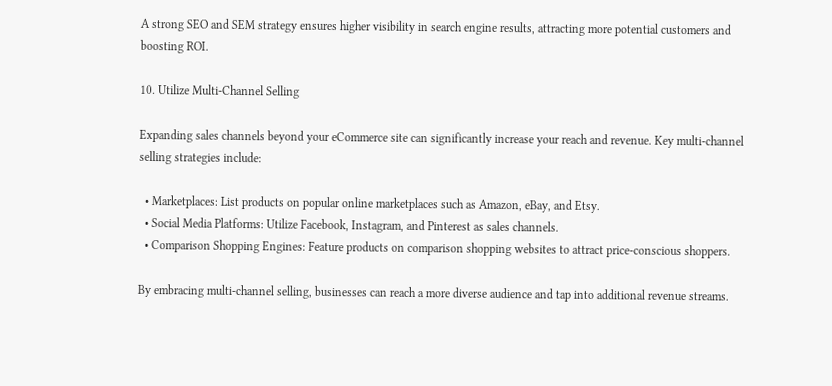A strong SEO and SEM strategy ensures higher visibility in search engine results, attracting more potential customers and boosting ROI.

10. Utilize Multi-Channel Selling

Expanding sales channels beyond your eCommerce site can significantly increase your reach and revenue. Key multi-channel selling strategies include:

  • Marketplaces: List products on popular online marketplaces such as Amazon, eBay, and Etsy.
  • Social Media Platforms: Utilize Facebook, Instagram, and Pinterest as sales channels.
  • Comparison Shopping Engines: Feature products on comparison shopping websites to attract price-conscious shoppers.

By embracing multi-channel selling, businesses can reach a more diverse audience and tap into additional revenue streams.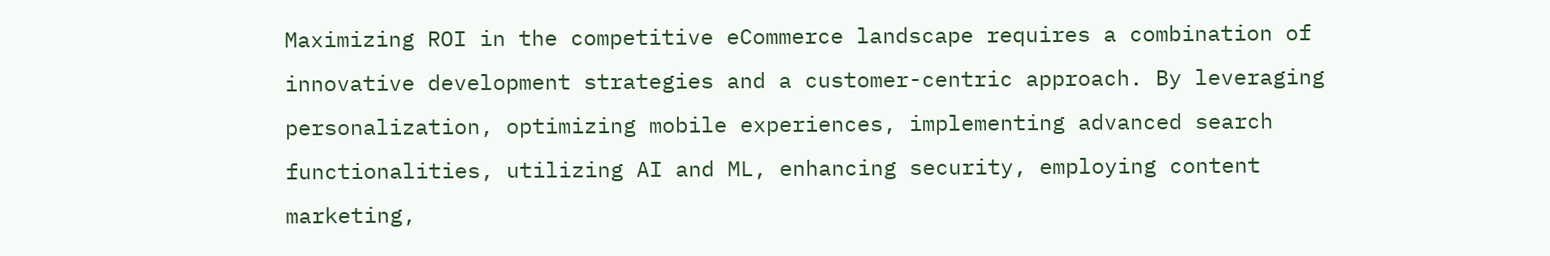Maximizing ROI in the competitive eCommerce landscape requires a combination of innovative development strategies and a customer-centric approach. By leveraging personalization, optimizing mobile experiences, implementing advanced search functionalities, utilizing AI and ML, enhancing security, employing content marketing,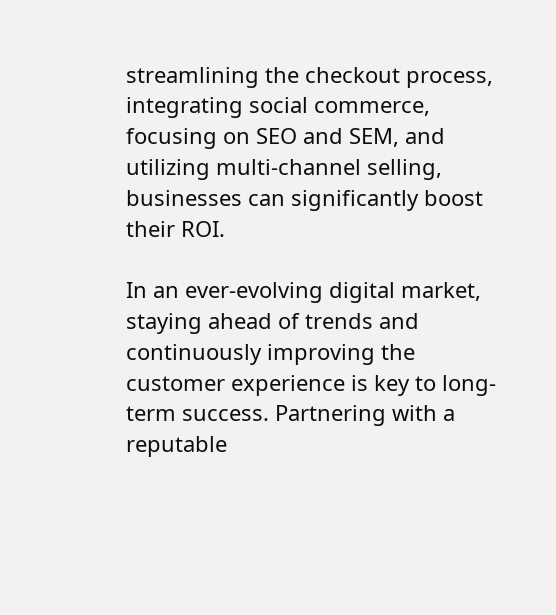streamlining the checkout process, integrating social commerce, focusing on SEO and SEM, and utilizing multi-channel selling, businesses can significantly boost their ROI.

In an ever-evolving digital market, staying ahead of trends and continuously improving the customer experience is key to long-term success. Partnering with a reputable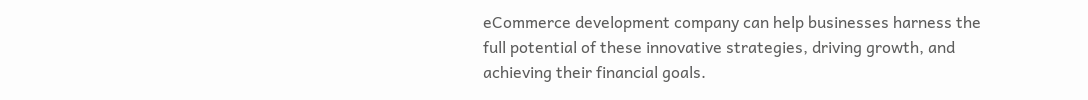eCommerce development company can help businesses harness the full potential of these innovative strategies, driving growth, and achieving their financial goals.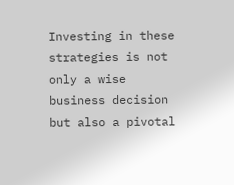Investing in these strategies is not only a wise business decision but also a pivotal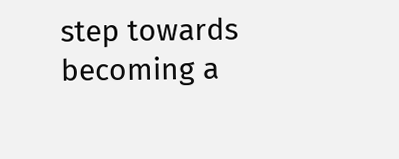step towards becoming a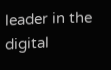leader in the digital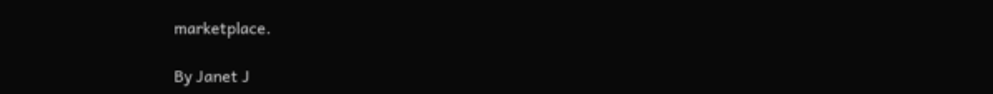marketplace.

By Janet J